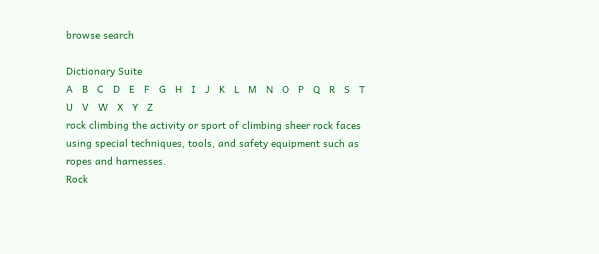browse search

Dictionary Suite
A   B   C   D   E   F   G   H   I   J   K   L   M   N   O   P   Q   R   S   T   U   V   W   X   Y   Z
rock climbing the activity or sport of climbing sheer rock faces using special techniques, tools, and safety equipment such as ropes and harnesses.
Rock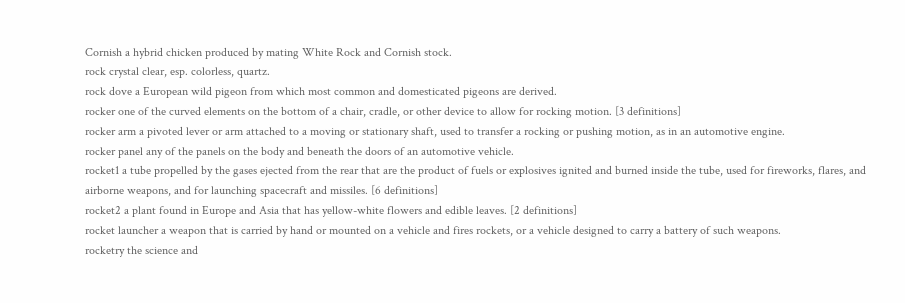Cornish a hybrid chicken produced by mating White Rock and Cornish stock.
rock crystal clear, esp. colorless, quartz.
rock dove a European wild pigeon from which most common and domesticated pigeons are derived.
rocker one of the curved elements on the bottom of a chair, cradle, or other device to allow for rocking motion. [3 definitions]
rocker arm a pivoted lever or arm attached to a moving or stationary shaft, used to transfer a rocking or pushing motion, as in an automotive engine.
rocker panel any of the panels on the body and beneath the doors of an automotive vehicle.
rocket1 a tube propelled by the gases ejected from the rear that are the product of fuels or explosives ignited and burned inside the tube, used for fireworks, flares, and airborne weapons, and for launching spacecraft and missiles. [6 definitions]
rocket2 a plant found in Europe and Asia that has yellow-white flowers and edible leaves. [2 definitions]
rocket launcher a weapon that is carried by hand or mounted on a vehicle and fires rockets, or a vehicle designed to carry a battery of such weapons.
rocketry the science and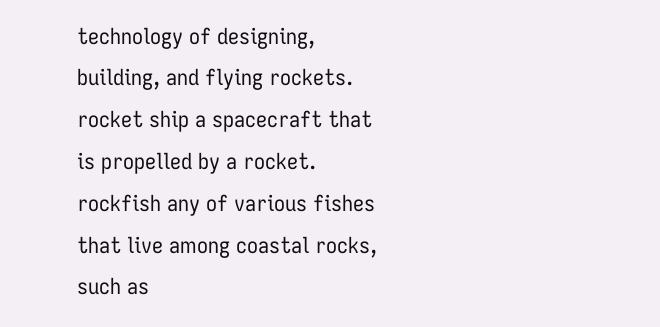technology of designing, building, and flying rockets.
rocket ship a spacecraft that is propelled by a rocket.
rockfish any of various fishes that live among coastal rocks, such as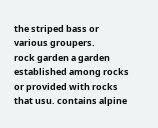the striped bass or various groupers.
rock garden a garden established among rocks or provided with rocks that usu. contains alpine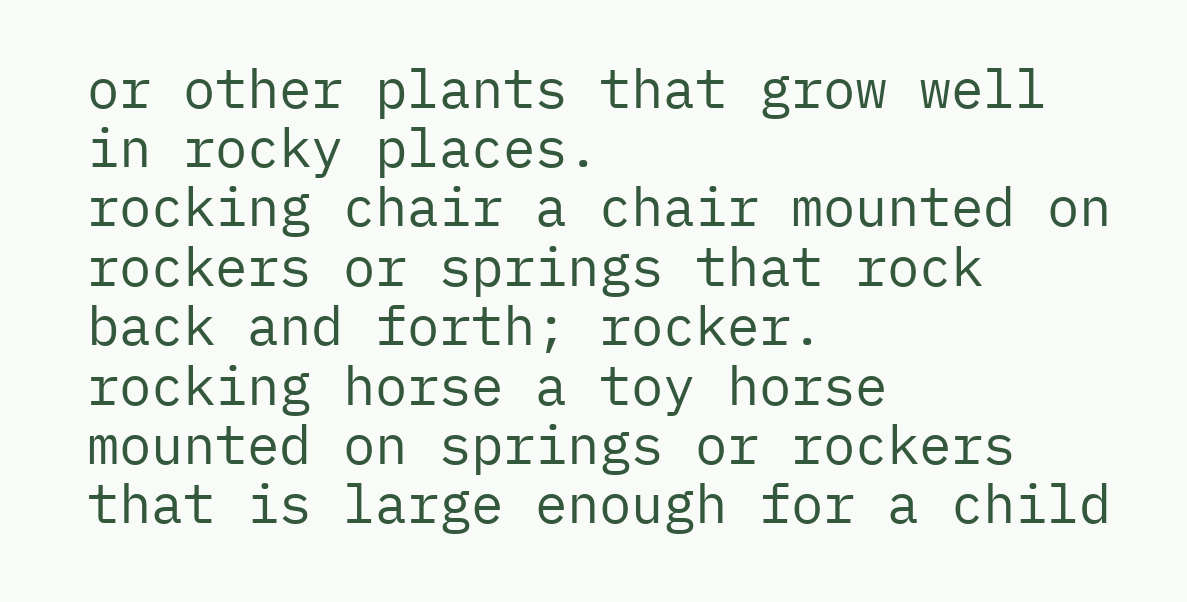or other plants that grow well in rocky places.
rocking chair a chair mounted on rockers or springs that rock back and forth; rocker.
rocking horse a toy horse mounted on springs or rockers that is large enough for a child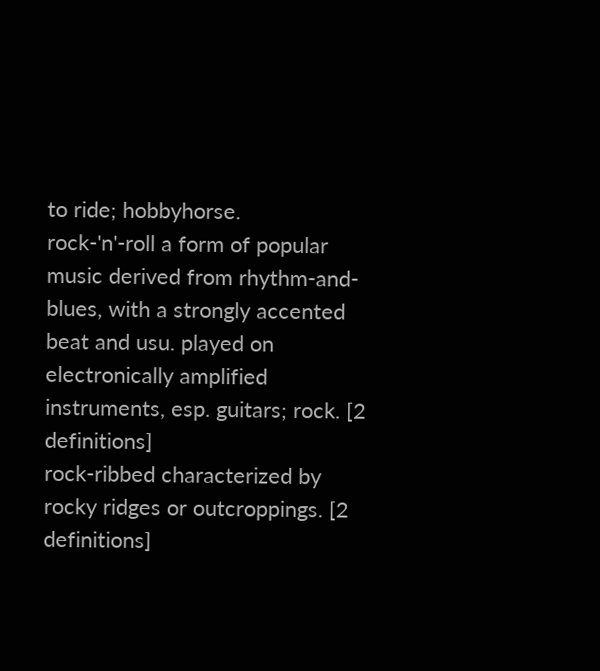to ride; hobbyhorse.
rock-'n'-roll a form of popular music derived from rhythm-and-blues, with a strongly accented beat and usu. played on electronically amplified instruments, esp. guitars; rock. [2 definitions]
rock-ribbed characterized by rocky ridges or outcroppings. [2 definitions]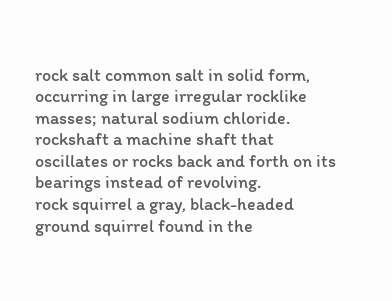rock salt common salt in solid form, occurring in large irregular rocklike masses; natural sodium chloride.
rockshaft a machine shaft that oscillates or rocks back and forth on its bearings instead of revolving.
rock squirrel a gray, black-headed ground squirrel found in the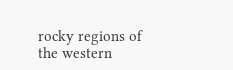rocky regions of the western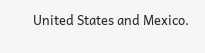United States and Mexico.